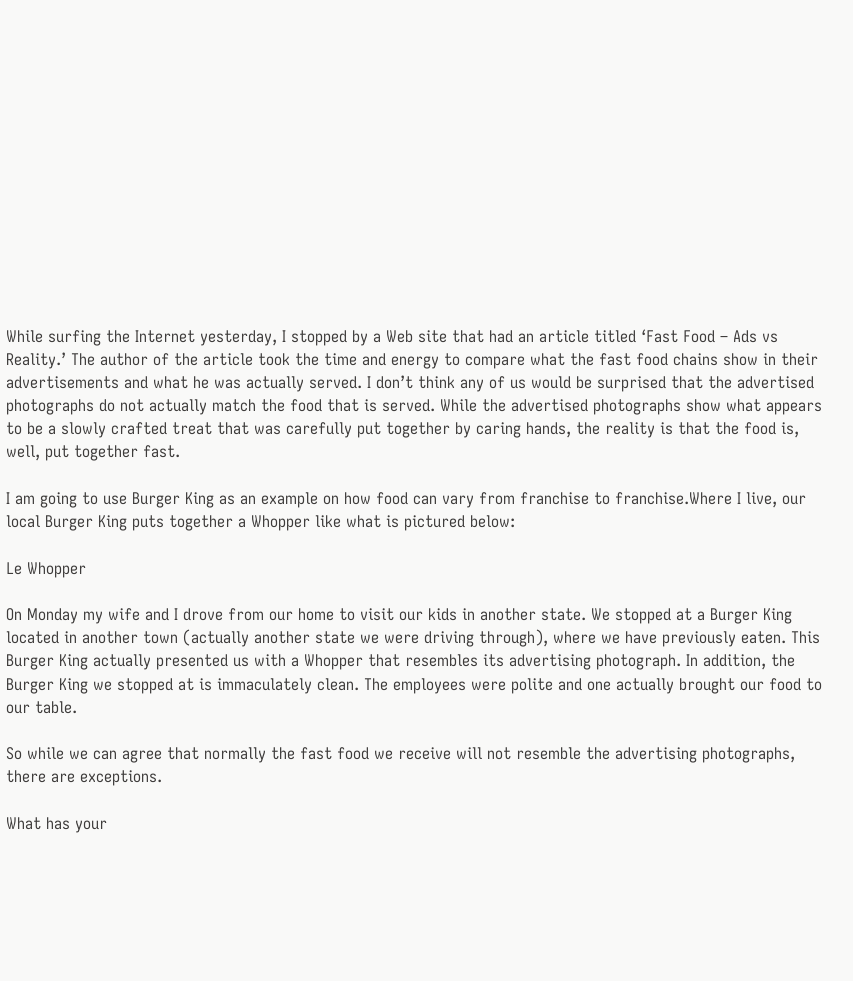While surfing the Internet yesterday, I stopped by a Web site that had an article titled ‘Fast Food – Ads vs Reality.’ The author of the article took the time and energy to compare what the fast food chains show in their advertisements and what he was actually served. I don’t think any of us would be surprised that the advertised photographs do not actually match the food that is served. While the advertised photographs show what appears to be a slowly crafted treat that was carefully put together by caring hands, the reality is that the food is, well, put together fast.

I am going to use Burger King as an example on how food can vary from franchise to franchise.Where I live, our local Burger King puts together a Whopper like what is pictured below:

Le Whopper

On Monday my wife and I drove from our home to visit our kids in another state. We stopped at a Burger King located in another town (actually another state we were driving through), where we have previously eaten. This Burger King actually presented us with a Whopper that resembles its advertising photograph. In addition, the Burger King we stopped at is immaculately clean. The employees were polite and one actually brought our food to our table.

So while we can agree that normally the fast food we receive will not resemble the advertising photographs, there are exceptions.

What has your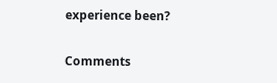experience been?

Comments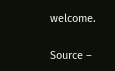welcome.

Source –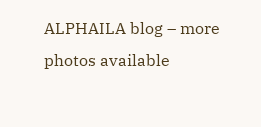ALPHAILA blog – more photos available